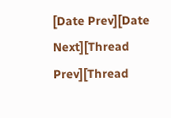[Date Prev][Date Next][Thread Prev][Thread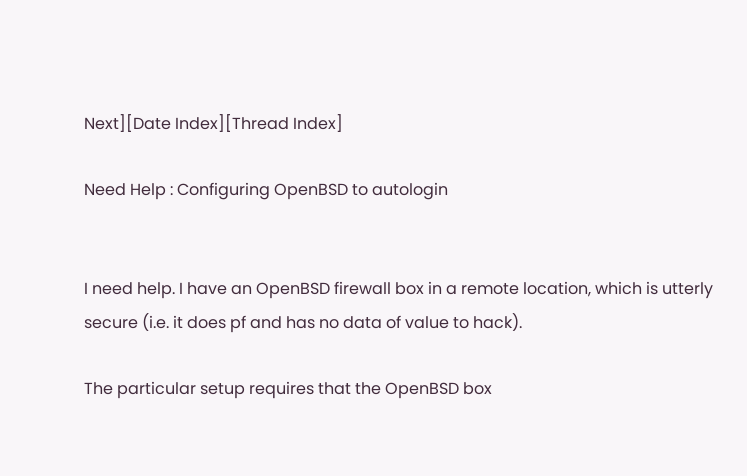Next][Date Index][Thread Index]

Need Help : Configuring OpenBSD to autologin


I need help. I have an OpenBSD firewall box in a remote location, which is utterly secure (i.e. it does pf and has no data of value to hack).

The particular setup requires that the OpenBSD box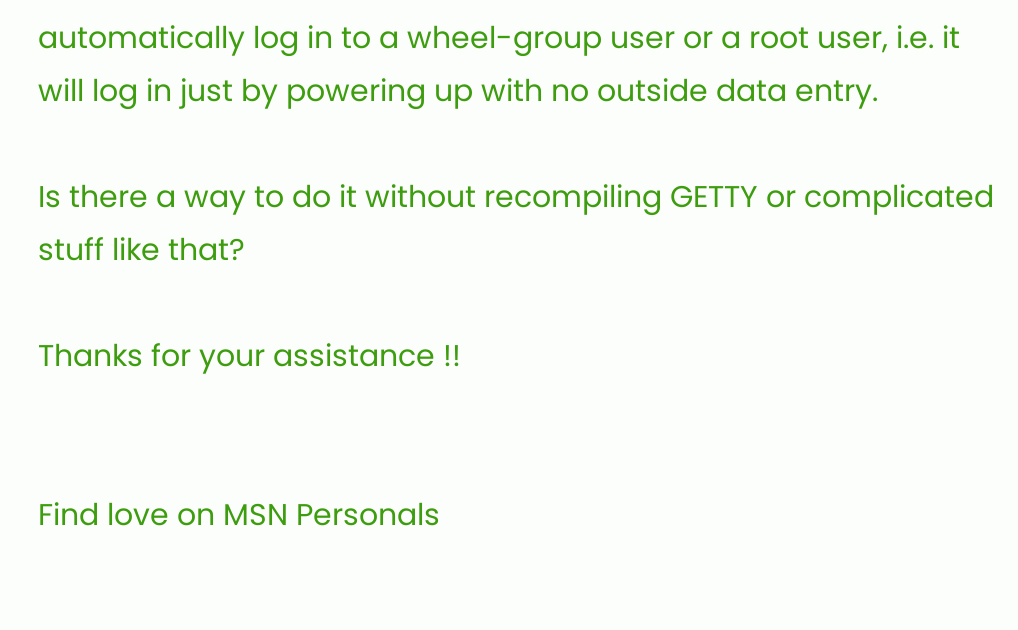automatically log in to a wheel-group user or a root user, i.e. it will log in just by powering up with no outside data entry.

Is there a way to do it without recompiling GETTY or complicated stuff like that?

Thanks for your assistance !!


Find love on MSN Personals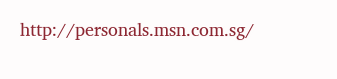http://personals.msn.com.sg/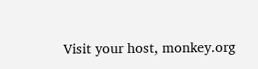Visit your host, monkey.org